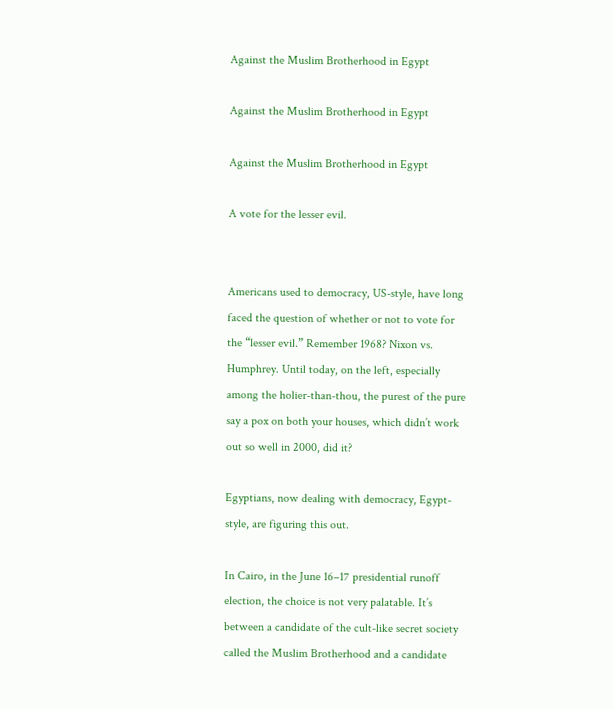Against the Muslim Brotherhood in Egypt

Against the Muslim Brotherhood in Egypt

Against the Muslim Brotherhood in Egypt

A vote for the lesser evil.


Americans used to democracy, US-style, have long faced the question of whether or not to vote for the “lesser evil.” Remember 1968? Nixon vs. Humphrey. Until today, on the left, especially among the holier-than-thou, the purest of the pure say a pox on both your houses, which didn’t work out so well in 2000, did it?

Egyptians, now dealing with democracy, Egypt-style, are figuring this out.

In Cairo, in the June 16–17 presidential runoff election, the choice is not very palatable. It’s between a candidate of the cult-like secret society called the Muslim Brotherhood and a candidate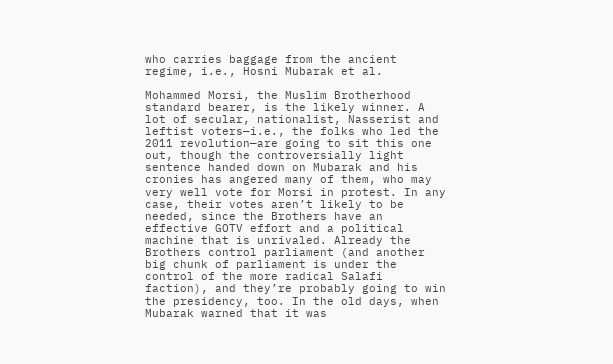who carries baggage from the ancient regime, i.e., Hosni Mubarak et al.

Mohammed Morsi, the Muslim Brotherhood standard bearer, is the likely winner. A lot of secular, nationalist, Nasserist and leftist voters—i.e., the folks who led the 2011 revolution—are going to sit this one out, though the controversially light sentence handed down on Mubarak and his cronies has angered many of them, who may very well vote for Morsi in protest. In any case, their votes aren’t likely to be needed, since the Brothers have an effective GOTV effort and a political machine that is unrivaled. Already the Brothers control parliament (and another big chunk of parliament is under the control of the more radical Salafi faction), and they’re probably going to win the presidency, too. In the old days, when Mubarak warned that it was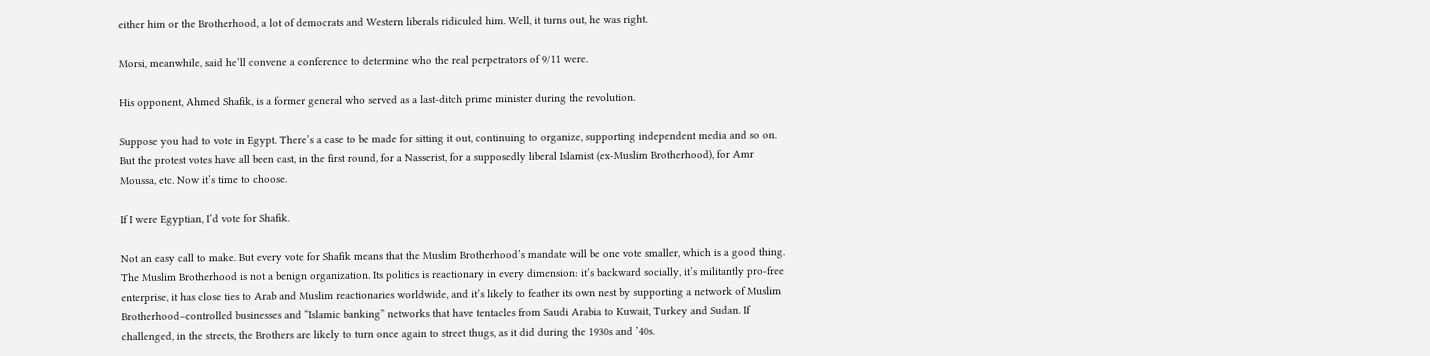either him or the Brotherhood, a lot of democrats and Western liberals ridiculed him. Well, it turns out, he was right.

Morsi, meanwhile, said he’ll convene a conference to determine who the real perpetrators of 9/11 were.

His opponent, Ahmed Shafik, is a former general who served as a last-ditch prime minister during the revolution.

Suppose you had to vote in Egypt. There’s a case to be made for sitting it out, continuing to organize, supporting independent media and so on. But the protest votes have all been cast, in the first round, for a Nasserist, for a supposedly liberal Islamist (ex-Muslim Brotherhood), for Amr Moussa, etc. Now it’s time to choose.

If I were Egyptian, I’d vote for Shafik.

Not an easy call to make. But every vote for Shafik means that the Muslim Brotherhood’s mandate will be one vote smaller, which is a good thing. The Muslim Brotherhood is not a benign organization. Its politics is reactionary in every dimension: it’s backward socially, it’s militantly pro-free enterprise, it has close ties to Arab and Muslim reactionaries worldwide, and it’s likely to feather its own nest by supporting a network of Muslim Brotherhood–controlled businesses and “Islamic banking” networks that have tentacles from Saudi Arabia to Kuwait, Turkey and Sudan. If challenged, in the streets, the Brothers are likely to turn once again to street thugs, as it did during the 1930s and ’40s.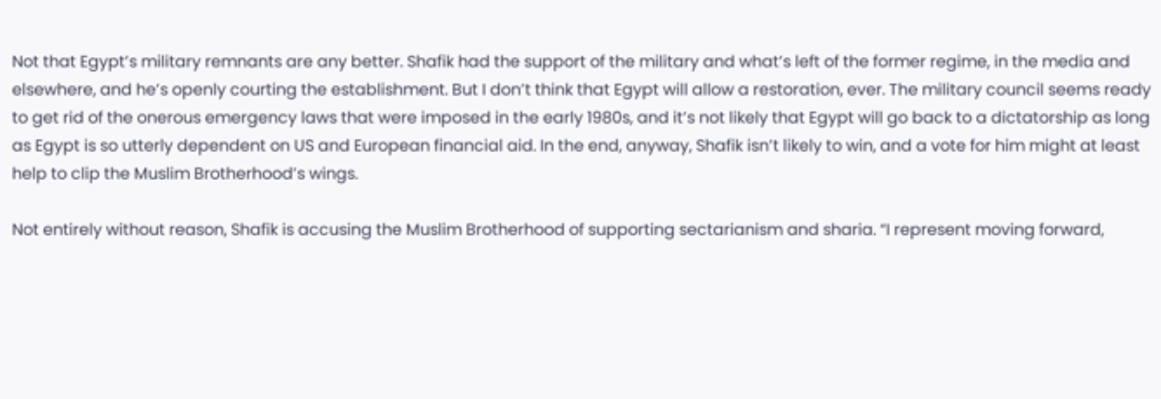Not that Egypt’s military remnants are any better. Shafik had the support of the military and what’s left of the former regime, in the media and elsewhere, and he’s openly courting the establishment. But I don’t think that Egypt will allow a restoration, ever. The military council seems ready to get rid of the onerous emergency laws that were imposed in the early 1980s, and it’s not likely that Egypt will go back to a dictatorship as long as Egypt is so utterly dependent on US and European financial aid. In the end, anyway, Shafik isn’t likely to win, and a vote for him might at least help to clip the Muslim Brotherhood’s wings.

Not entirely without reason, Shafik is accusing the Muslim Brotherhood of supporting sectarianism and sharia. “I represent moving forward,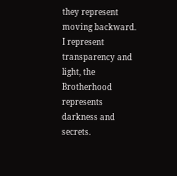they represent moving backward. I represent transparency and light, the Brotherhood represents darkness and secrets.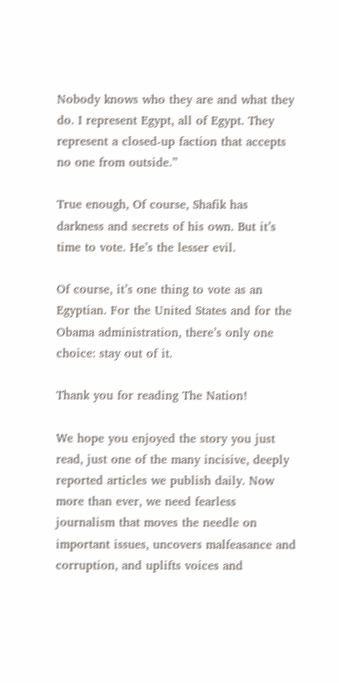Nobody knows who they are and what they do. I represent Egypt, all of Egypt. They represent a closed-up faction that accepts no one from outside.”

True enough, Of course, Shafik has darkness and secrets of his own. But it’s time to vote. He’s the lesser evil.

Of course, it’s one thing to vote as an Egyptian. For the United States and for the Obama administration, there’s only one choice: stay out of it.

Thank you for reading The Nation!

We hope you enjoyed the story you just read, just one of the many incisive, deeply reported articles we publish daily. Now more than ever, we need fearless journalism that moves the needle on important issues, uncovers malfeasance and corruption, and uplifts voices and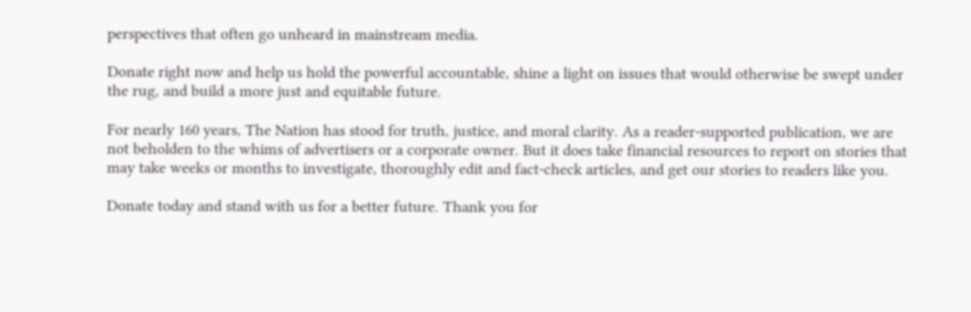perspectives that often go unheard in mainstream media.

Donate right now and help us hold the powerful accountable, shine a light on issues that would otherwise be swept under the rug, and build a more just and equitable future.

For nearly 160 years, The Nation has stood for truth, justice, and moral clarity. As a reader-supported publication, we are not beholden to the whims of advertisers or a corporate owner. But it does take financial resources to report on stories that may take weeks or months to investigate, thoroughly edit and fact-check articles, and get our stories to readers like you.

Donate today and stand with us for a better future. Thank you for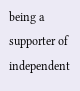being a supporter of independent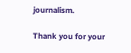journalism.

Thank you for your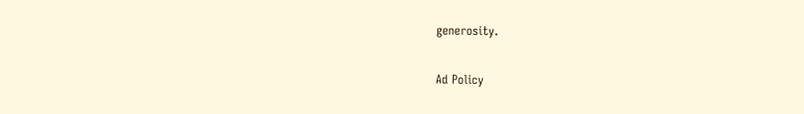generosity.

Ad Policy